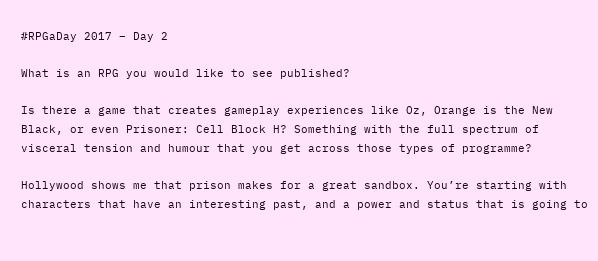#RPGaDay 2017 – Day 2

What is an RPG you would like to see published?

Is there a game that creates gameplay experiences like Oz, Orange is the New Black, or even Prisoner: Cell Block H? Something with the full spectrum of visceral tension and humour that you get across those types of programme?

Hollywood shows me that prison makes for a great sandbox. You’re starting with characters that have an interesting past, and a power and status that is going to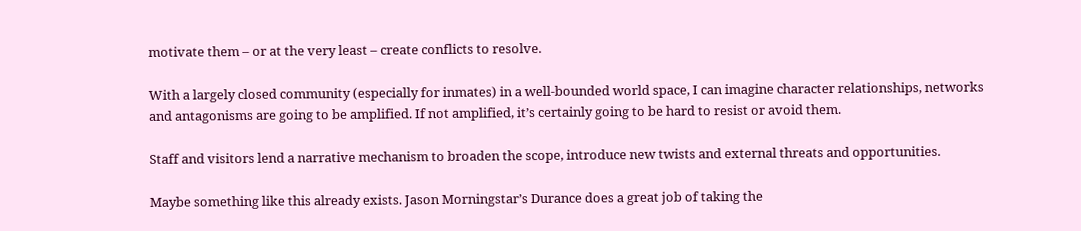motivate them – or at the very least – create conflicts to resolve.

With a largely closed community (especially for inmates) in a well-bounded world space, I can imagine character relationships, networks and antagonisms are going to be amplified. If not amplified, it’s certainly going to be hard to resist or avoid them.

Staff and visitors lend a narrative mechanism to broaden the scope, introduce new twists and external threats and opportunities.

Maybe something like this already exists. Jason Morningstar’s Durance does a great job of taking the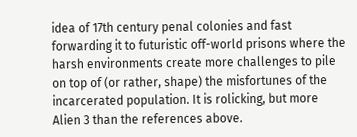idea of 17th century penal colonies and fast forwarding it to futuristic off-world prisons where the harsh environments create more challenges to pile on top of (or rather, shape) the misfortunes of the incarcerated population. It is rolicking, but more Alien 3 than the references above.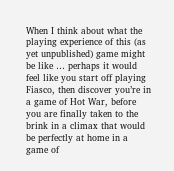When I think about what the playing experience of this (as yet unpublished) game might be like … perhaps it would feel like you start off playing Fiasco, then discover you’re in a game of Hot War, before you are finally taken to the brink in a climax that would be perfectly at home in a game of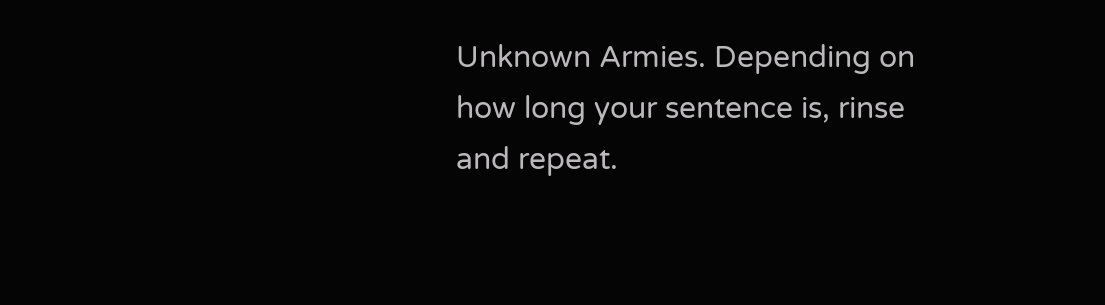Unknown Armies. Depending on how long your sentence is, rinse and repeat.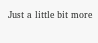Just a little bit more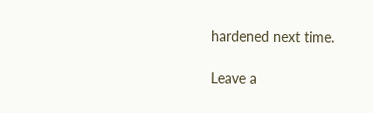hardened next time.

Leave a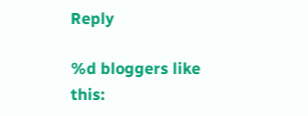Reply

%d bloggers like this: